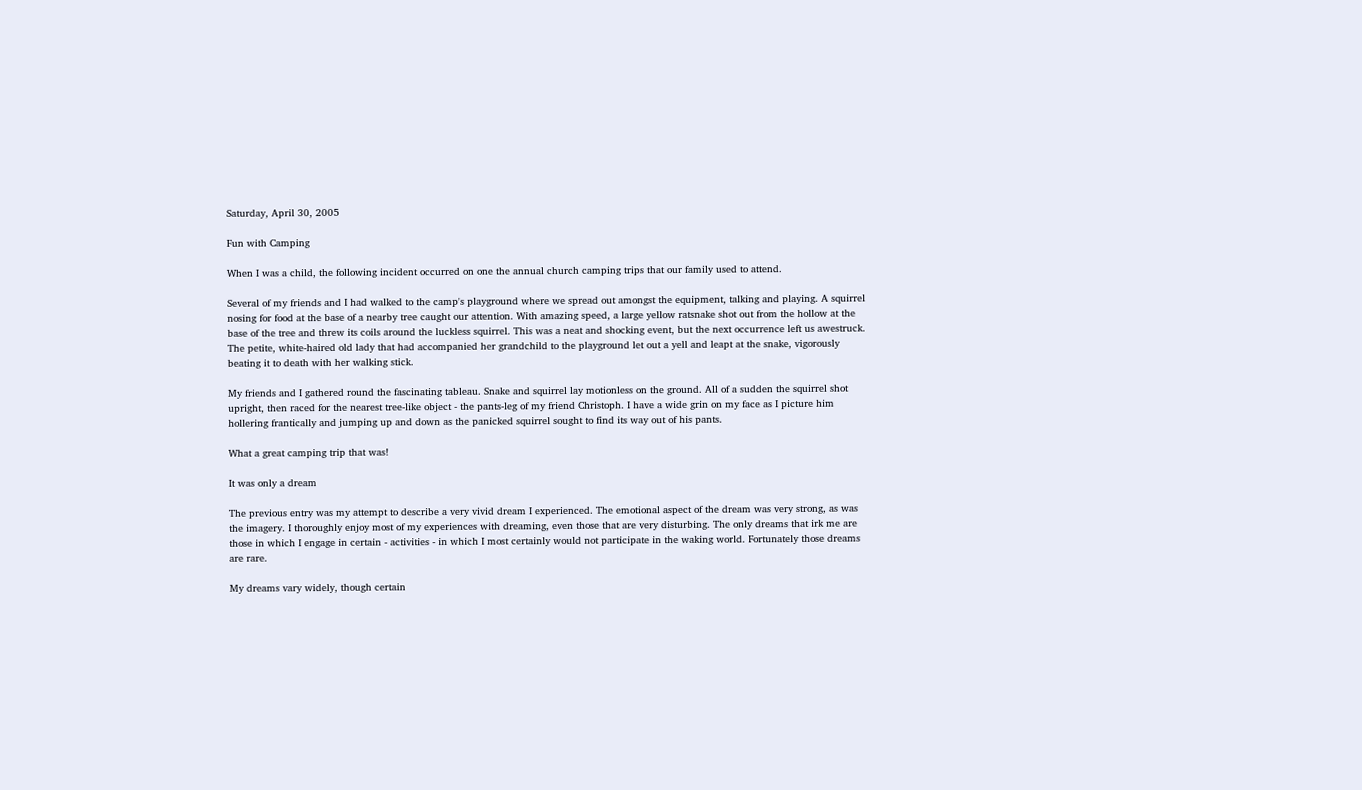Saturday, April 30, 2005

Fun with Camping

When I was a child, the following incident occurred on one the annual church camping trips that our family used to attend.

Several of my friends and I had walked to the camp's playground where we spread out amongst the equipment, talking and playing. A squirrel nosing for food at the base of a nearby tree caught our attention. With amazing speed, a large yellow ratsnake shot out from the hollow at the base of the tree and threw its coils around the luckless squirrel. This was a neat and shocking event, but the next occurrence left us awestruck. The petite, white-haired old lady that had accompanied her grandchild to the playground let out a yell and leapt at the snake, vigorously beating it to death with her walking stick.

My friends and I gathered round the fascinating tableau. Snake and squirrel lay motionless on the ground. All of a sudden the squirrel shot upright, then raced for the nearest tree-like object - the pants-leg of my friend Christoph. I have a wide grin on my face as I picture him hollering frantically and jumping up and down as the panicked squirrel sought to find its way out of his pants.

What a great camping trip that was!

It was only a dream

The previous entry was my attempt to describe a very vivid dream I experienced. The emotional aspect of the dream was very strong, as was the imagery. I thoroughly enjoy most of my experiences with dreaming, even those that are very disturbing. The only dreams that irk me are those in which I engage in certain - activities - in which I most certainly would not participate in the waking world. Fortunately those dreams are rare.

My dreams vary widely, though certain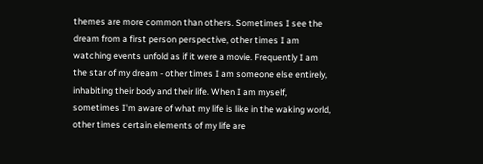themes are more common than others. Sometimes I see the dream from a first person perspective, other times I am watching events unfold as if it were a movie. Frequently I am the star of my dream - other times I am someone else entirely, inhabiting their body and their life. When I am myself, sometimes I'm aware of what my life is like in the waking world, other times certain elements of my life are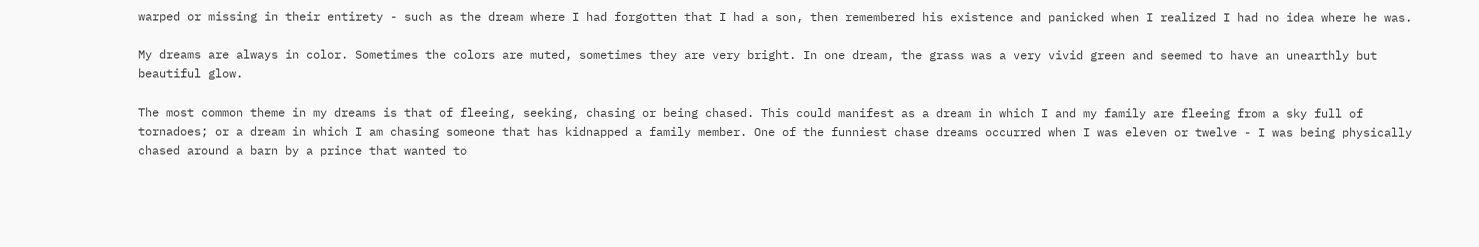warped or missing in their entirety - such as the dream where I had forgotten that I had a son, then remembered his existence and panicked when I realized I had no idea where he was.

My dreams are always in color. Sometimes the colors are muted, sometimes they are very bright. In one dream, the grass was a very vivid green and seemed to have an unearthly but beautiful glow.

The most common theme in my dreams is that of fleeing, seeking, chasing or being chased. This could manifest as a dream in which I and my family are fleeing from a sky full of tornadoes; or a dream in which I am chasing someone that has kidnapped a family member. One of the funniest chase dreams occurred when I was eleven or twelve - I was being physically chased around a barn by a prince that wanted to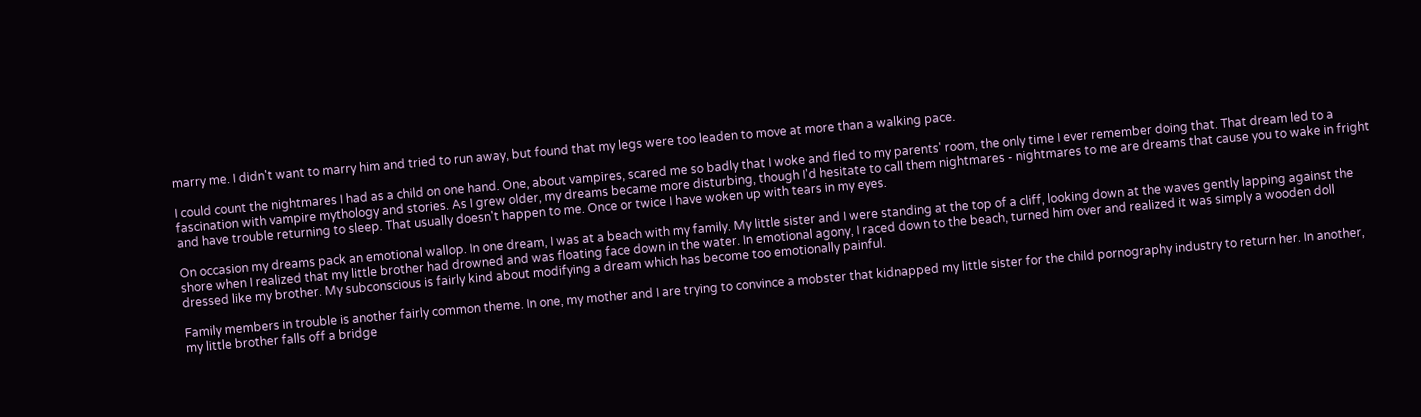marry me. I didn't want to marry him and tried to run away, but found that my legs were too leaden to move at more than a walking pace.

I could count the nightmares I had as a child on one hand. One, about vampires, scared me so badly that I woke and fled to my parents' room, the only time I ever remember doing that. That dream led to a fascination with vampire mythology and stories. As I grew older, my dreams became more disturbing, though I'd hesitate to call them nightmares - nightmares to me are dreams that cause you to wake in fright and have trouble returning to sleep. That usually doesn't happen to me. Once or twice I have woken up with tears in my eyes.

On occasion my dreams pack an emotional wallop. In one dream, I was at a beach with my family. My little sister and I were standing at the top of a cliff, looking down at the waves gently lapping against the shore when I realized that my little brother had drowned and was floating face down in the water. In emotional agony, I raced down to the beach, turned him over and realized it was simply a wooden doll dressed like my brother. My subconscious is fairly kind about modifying a dream which has become too emotionally painful.

Family members in trouble is another fairly common theme. In one, my mother and I are trying to convince a mobster that kidnapped my little sister for the child pornography industry to return her. In another, my little brother falls off a bridge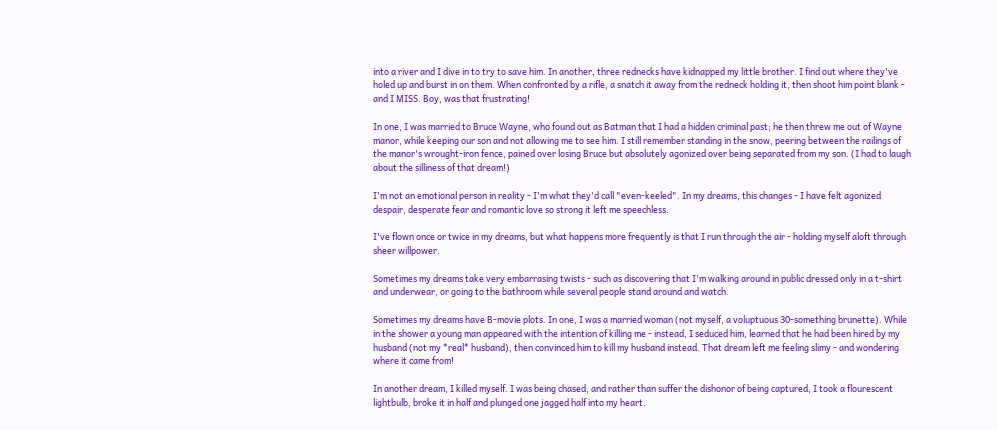into a river and I dive in to try to save him. In another, three rednecks have kidnapped my little brother. I find out where they've holed up and burst in on them. When confronted by a rifle, a snatch it away from the redneck holding it, then shoot him point blank - and I MISS. Boy, was that frustrating!

In one, I was married to Bruce Wayne, who found out as Batman that I had a hidden criminal past; he then threw me out of Wayne manor, while keeping our son and not allowing me to see him. I still remember standing in the snow, peering between the railings of the manor's wrought-iron fence, pained over losing Bruce but absolutely agonized over being separated from my son. (I had to laugh about the silliness of that dream!)

I'm not an emotional person in reality - I'm what they'd call "even-keeled". In my dreams, this changes - I have felt agonized despair, desperate fear and romantic love so strong it left me speechless.

I've flown once or twice in my dreams, but what happens more frequently is that I run through the air - holding myself aloft through sheer willpower.

Sometimes my dreams take very embarrasing twists - such as discovering that I'm walking around in public dressed only in a t-shirt and underwear, or going to the bathroom while several people stand around and watch.

Sometimes my dreams have B-movie plots. In one, I was a married woman (not myself, a voluptuous 30-something brunette). While in the shower a young man appeared with the intention of killing me - instead, I seduced him, learned that he had been hired by my husband (not my *real* husband), then convinced him to kill my husband instead. That dream left me feeling slimy - and wondering where it came from!

In another dream, I killed myself. I was being chased, and rather than suffer the dishonor of being captured, I took a flourescent lightbulb, broke it in half and plunged one jagged half into my heart.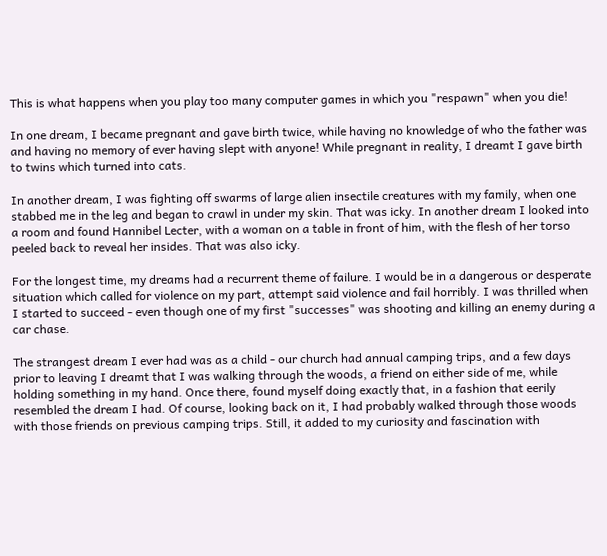This is what happens when you play too many computer games in which you "respawn" when you die!

In one dream, I became pregnant and gave birth twice, while having no knowledge of who the father was and having no memory of ever having slept with anyone! While pregnant in reality, I dreamt I gave birth to twins which turned into cats.

In another dream, I was fighting off swarms of large alien insectile creatures with my family, when one stabbed me in the leg and began to crawl in under my skin. That was icky. In another dream I looked into a room and found Hannibel Lecter, with a woman on a table in front of him, with the flesh of her torso peeled back to reveal her insides. That was also icky.

For the longest time, my dreams had a recurrent theme of failure. I would be in a dangerous or desperate situation which called for violence on my part, attempt said violence and fail horribly. I was thrilled when I started to succeed - even though one of my first "successes" was shooting and killing an enemy during a car chase.

The strangest dream I ever had was as a child - our church had annual camping trips, and a few days prior to leaving I dreamt that I was walking through the woods, a friend on either side of me, while holding something in my hand. Once there, found myself doing exactly that, in a fashion that eerily resembled the dream I had. Of course, looking back on it, I had probably walked through those woods with those friends on previous camping trips. Still, it added to my curiosity and fascination with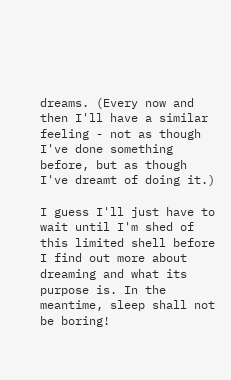dreams. (Every now and then I'll have a similar feeling - not as though I've done something before, but as though I've dreamt of doing it.)

I guess I'll just have to wait until I'm shed of this limited shell before I find out more about dreaming and what its purpose is. In the meantime, sleep shall not be boring!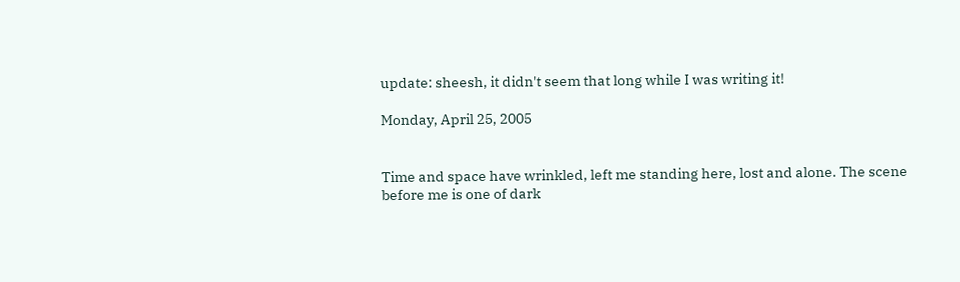update: sheesh, it didn't seem that long while I was writing it!

Monday, April 25, 2005


Time and space have wrinkled, left me standing here, lost and alone. The scene before me is one of dark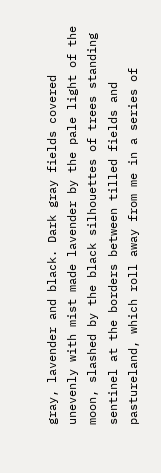gray, lavender and black. Dark gray fields covered unevenly with mist made lavender by the pale light of the moon, slashed by the black silhouettes of trees standing sentinel at the borders between tilled fields and pastureland, which roll away from me in a series of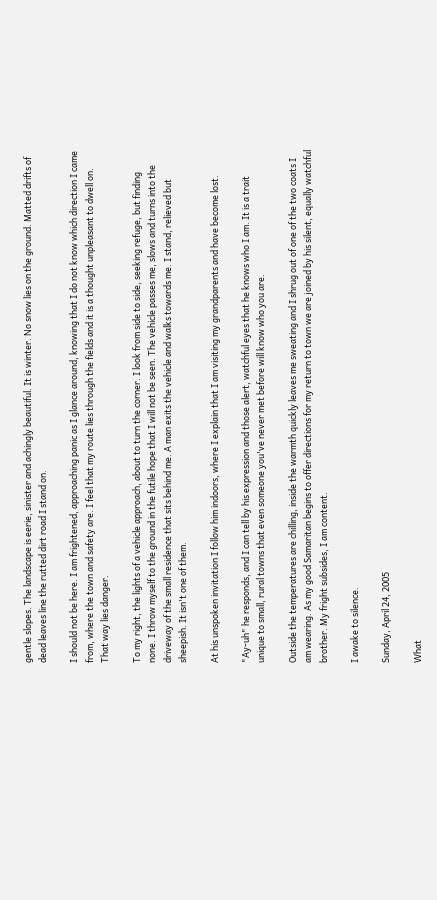gentle slopes. The landscape is eerie, sinister and achingly beautiful. It is winter. No snow lies on the ground. Matted drifts of dead leaves line the rutted dirt road I stand on.

I should not be here. I am frightened, approaching panic as I glance around, knowing that I do not know which direction I came from, where the town and safety are. I feel that my route lies through the fields and it is a thought unpleasant to dwell on. That way lies danger.

To my right, the lights of a vehicle approach, about to turn the corner. I look from side to side, seeking refuge, but finding none. I throw myself to the ground in the futile hope that I will not be seen. The vehicle passes me, slows and turns into the driveway of the small residence that sits behind me. A man exits the vehicle and walks towards me. I stand, relieved but sheepish. It isn't one of them.

At his unspoken invitation I follow him indoors, where I explain that I am visiting my grandparents and have become lost.

"Ay-uh" he responds, and I can tell by his expression and those alert, watchful eyes that he knows who I am. It is a trait unique to small, rural towns that even someone you've never met before will know who you are.

Outside the temperatures are chilling, inside the warmth quickly leaves me sweating and I shrug out of one of the two coats I am wearing. As my good Samaritan begins to offer directions for my return to town we are joined by his silent, equally watchful brother. My fright subsides, I am content.

I awake to silence.

Sunday, April 24, 2005

What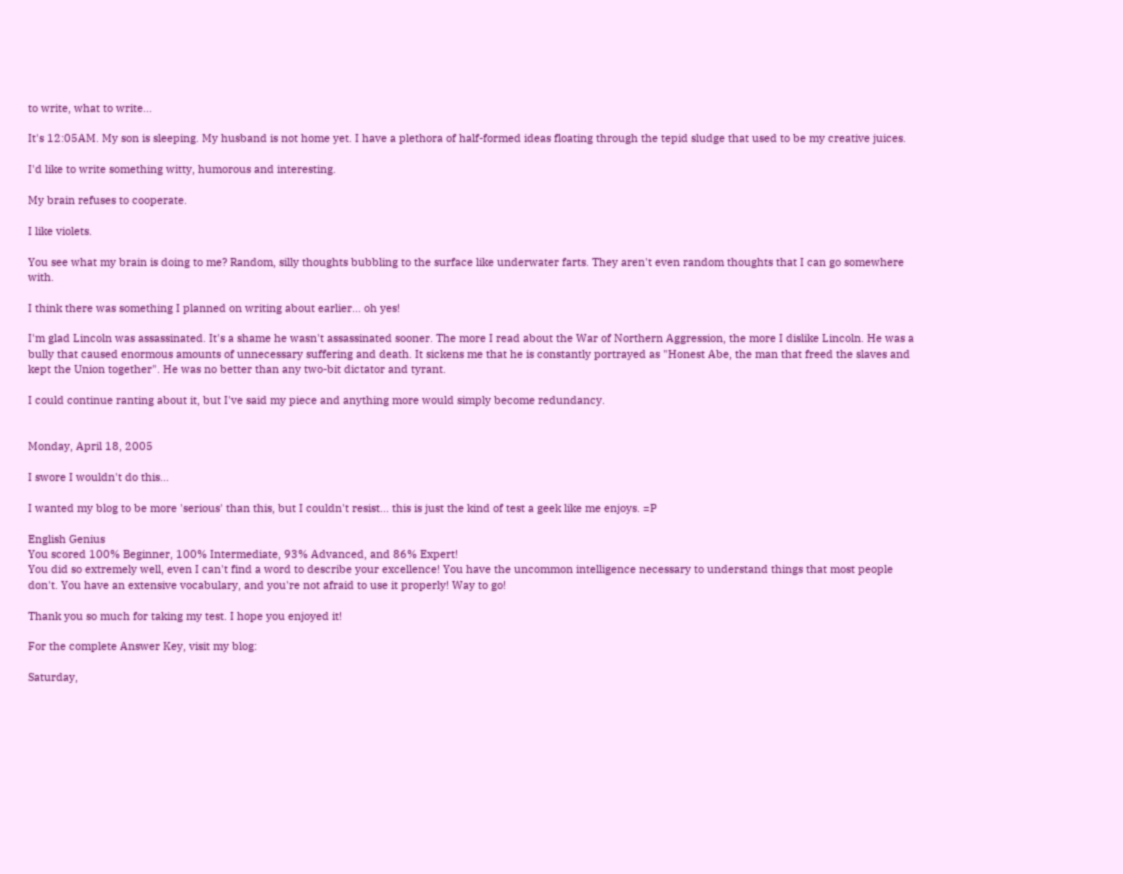to write, what to write...

It's 12:05AM. My son is sleeping. My husband is not home yet. I have a plethora of half-formed ideas floating through the tepid sludge that used to be my creative juices.

I'd like to write something witty, humorous and interesting.

My brain refuses to cooperate.

I like violets.

You see what my brain is doing to me? Random, silly thoughts bubbling to the surface like underwater farts. They aren't even random thoughts that I can go somewhere with.

I think there was something I planned on writing about earlier... oh yes!

I'm glad Lincoln was assassinated. It's a shame he wasn't assassinated sooner. The more I read about the War of Northern Aggression, the more I dislike Lincoln. He was a bully that caused enormous amounts of unnecessary suffering and death. It sickens me that he is constantly portrayed as "Honest Abe, the man that freed the slaves and kept the Union together". He was no better than any two-bit dictator and tyrant.

I could continue ranting about it, but I've said my piece and anything more would simply become redundancy.


Monday, April 18, 2005

I swore I wouldn't do this...

I wanted my blog to be more 'serious' than this, but I couldn't resist... this is just the kind of test a geek like me enjoys. =P

English Genius
You scored 100% Beginner, 100% Intermediate, 93% Advanced, and 86% Expert!
You did so extremely well, even I can't find a word to describe your excellence! You have the uncommon intelligence necessary to understand things that most people don't. You have an extensive vocabulary, and you're not afraid to use it properly! Way to go!

Thank you so much for taking my test. I hope you enjoyed it!

For the complete Answer Key, visit my blog:

Saturday,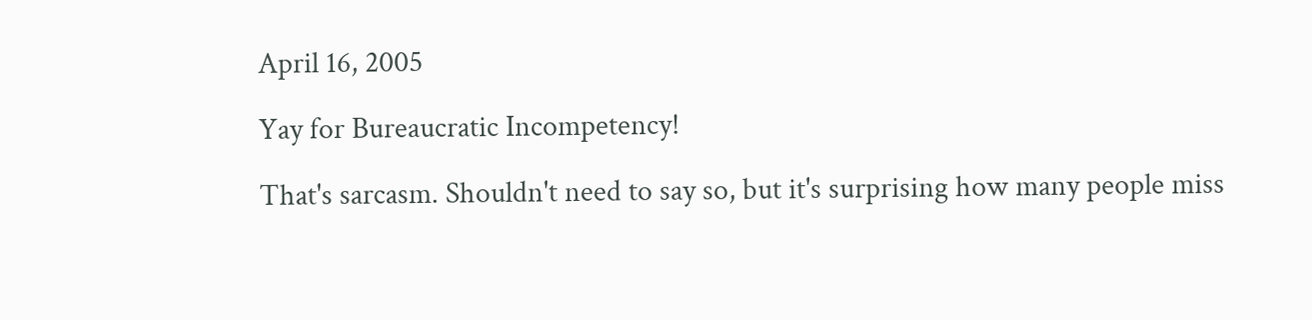April 16, 2005

Yay for Bureaucratic Incompetency!

That's sarcasm. Shouldn't need to say so, but it's surprising how many people miss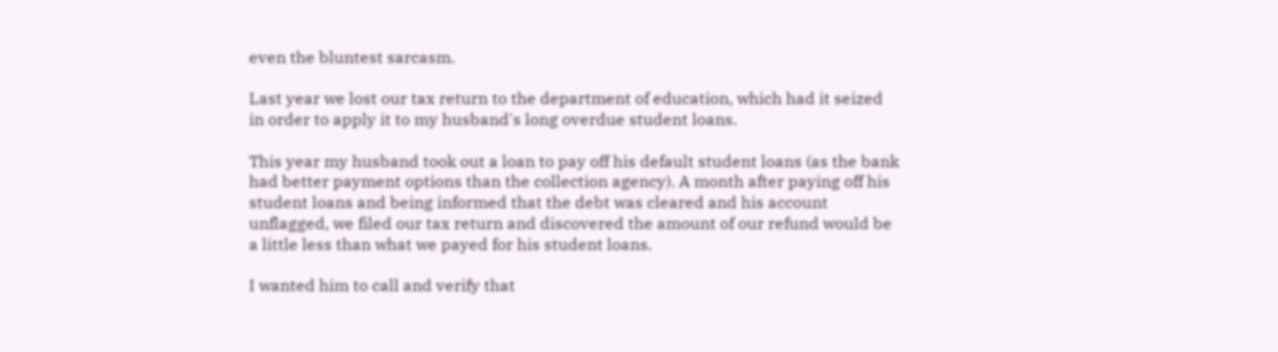even the bluntest sarcasm.

Last year we lost our tax return to the department of education, which had it seized in order to apply it to my husband's long overdue student loans.

This year my husband took out a loan to pay off his default student loans (as the bank had better payment options than the collection agency). A month after paying off his student loans and being informed that the debt was cleared and his account unflagged, we filed our tax return and discovered the amount of our refund would be a little less than what we payed for his student loans.

I wanted him to call and verify that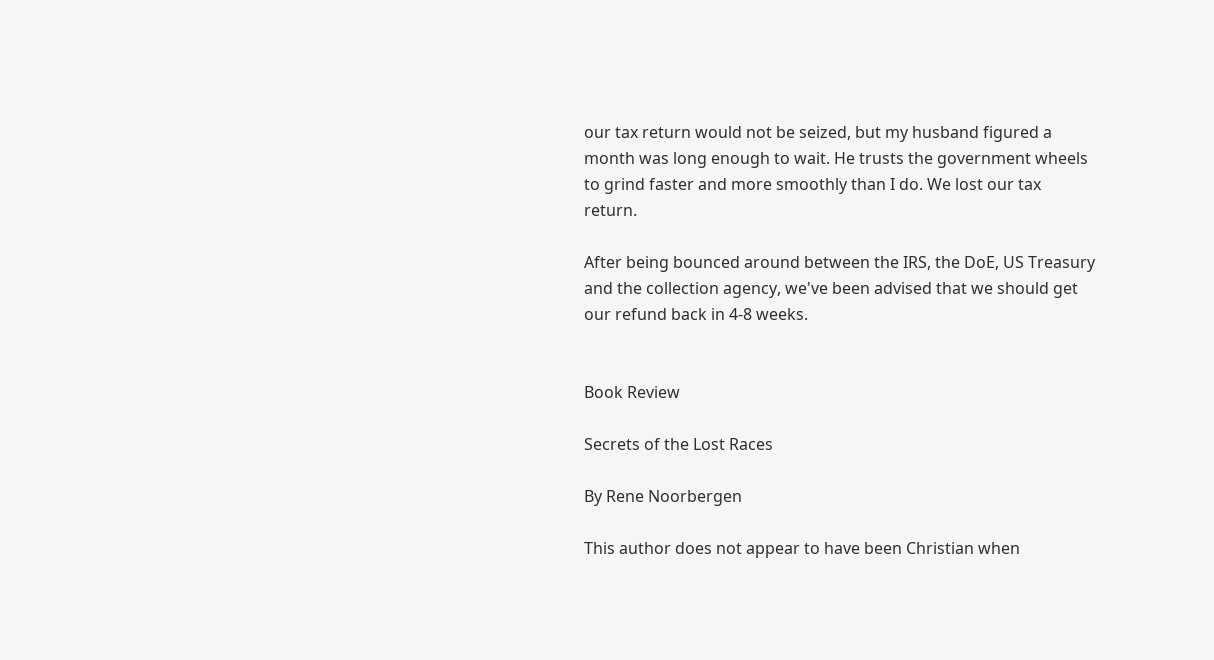our tax return would not be seized, but my husband figured a month was long enough to wait. He trusts the government wheels to grind faster and more smoothly than I do. We lost our tax return.

After being bounced around between the IRS, the DoE, US Treasury and the collection agency, we've been advised that we should get our refund back in 4-8 weeks.


Book Review

Secrets of the Lost Races

By Rene Noorbergen

This author does not appear to have been Christian when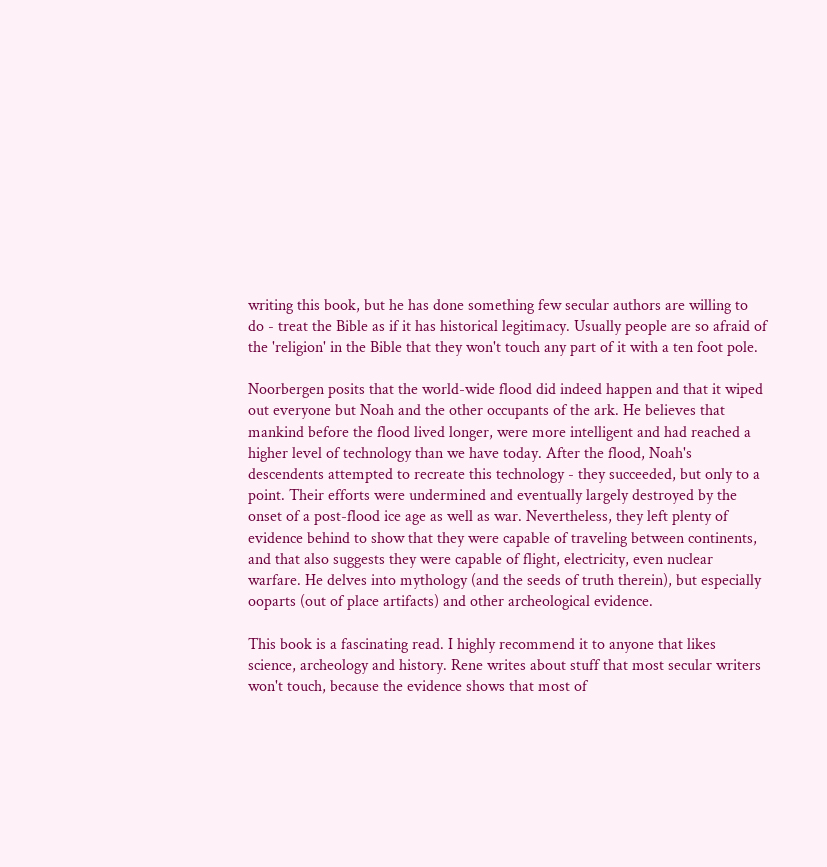writing this book, but he has done something few secular authors are willing to do - treat the Bible as if it has historical legitimacy. Usually people are so afraid of the 'religion' in the Bible that they won't touch any part of it with a ten foot pole.

Noorbergen posits that the world-wide flood did indeed happen and that it wiped out everyone but Noah and the other occupants of the ark. He believes that mankind before the flood lived longer, were more intelligent and had reached a higher level of technology than we have today. After the flood, Noah's descendents attempted to recreate this technology - they succeeded, but only to a point. Their efforts were undermined and eventually largely destroyed by the onset of a post-flood ice age as well as war. Nevertheless, they left plenty of evidence behind to show that they were capable of traveling between continents, and that also suggests they were capable of flight, electricity, even nuclear warfare. He delves into mythology (and the seeds of truth therein), but especially ooparts (out of place artifacts) and other archeological evidence.

This book is a fascinating read. I highly recommend it to anyone that likes science, archeology and history. Rene writes about stuff that most secular writers won't touch, because the evidence shows that most of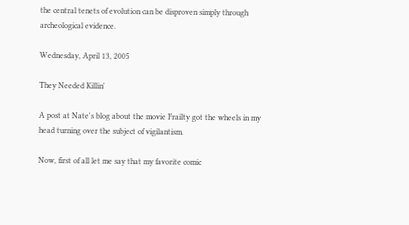the central tenets of evolution can be disproven simply through archeological evidence.

Wednesday, April 13, 2005

They Needed Killin'

A post at Nate's blog about the movie Frailty got the wheels in my head turning over the subject of vigilantism.

Now, first of all let me say that my favorite comic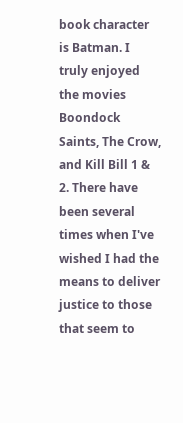book character is Batman. I truly enjoyed the movies Boondock Saints, The Crow, and Kill Bill 1 & 2. There have been several times when I've wished I had the means to deliver justice to those that seem to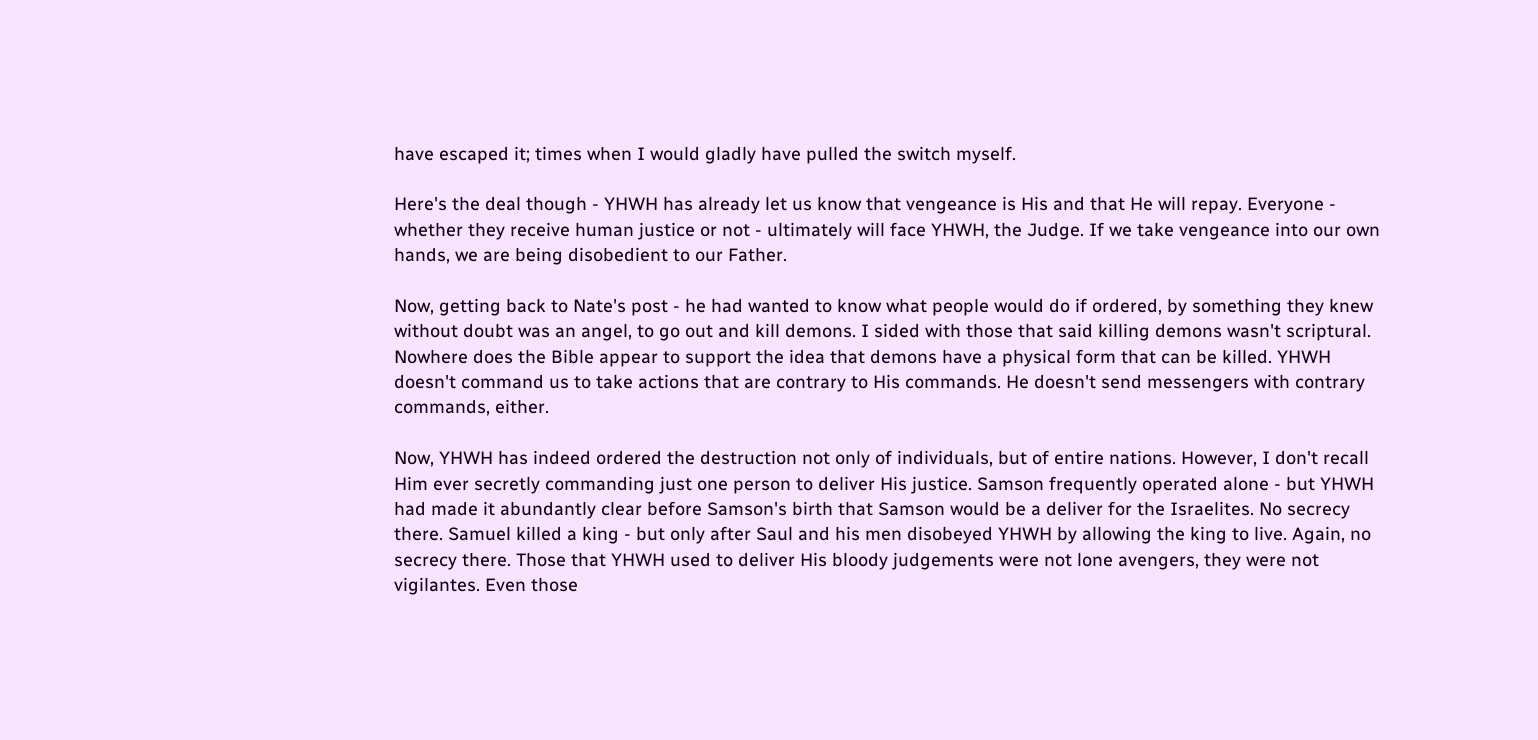have escaped it; times when I would gladly have pulled the switch myself.

Here's the deal though - YHWH has already let us know that vengeance is His and that He will repay. Everyone - whether they receive human justice or not - ultimately will face YHWH, the Judge. If we take vengeance into our own hands, we are being disobedient to our Father.

Now, getting back to Nate's post - he had wanted to know what people would do if ordered, by something they knew without doubt was an angel, to go out and kill demons. I sided with those that said killing demons wasn't scriptural. Nowhere does the Bible appear to support the idea that demons have a physical form that can be killed. YHWH doesn't command us to take actions that are contrary to His commands. He doesn't send messengers with contrary commands, either.

Now, YHWH has indeed ordered the destruction not only of individuals, but of entire nations. However, I don't recall Him ever secretly commanding just one person to deliver His justice. Samson frequently operated alone - but YHWH had made it abundantly clear before Samson's birth that Samson would be a deliver for the Israelites. No secrecy there. Samuel killed a king - but only after Saul and his men disobeyed YHWH by allowing the king to live. Again, no secrecy there. Those that YHWH used to deliver His bloody judgements were not lone avengers, they were not vigilantes. Even those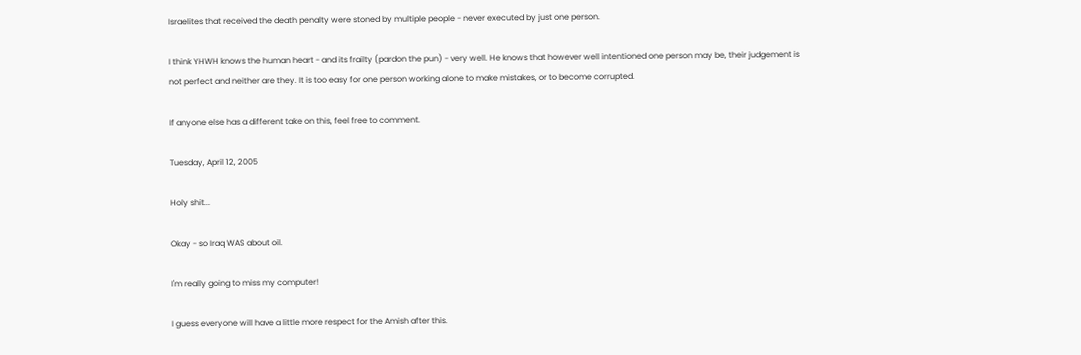Israelites that received the death penalty were stoned by multiple people - never executed by just one person.

I think YHWH knows the human heart - and its frailty (pardon the pun) - very well. He knows that however well intentioned one person may be, their judgement is not perfect and neither are they. It is too easy for one person working alone to make mistakes, or to become corrupted.

If anyone else has a different take on this, feel free to comment.

Tuesday, April 12, 2005

Holy shit...

Okay - so Iraq WAS about oil.

I'm really going to miss my computer!

I guess everyone will have a little more respect for the Amish after this.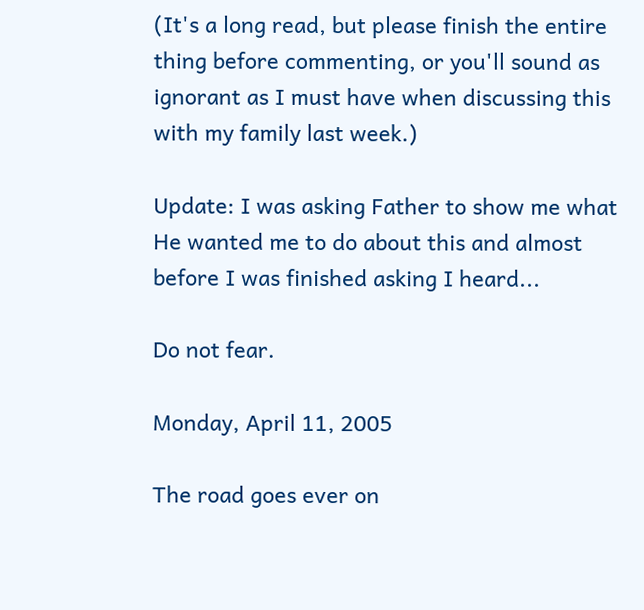(It's a long read, but please finish the entire thing before commenting, or you'll sound as ignorant as I must have when discussing this with my family last week.)

Update: I was asking Father to show me what He wanted me to do about this and almost before I was finished asking I heard...

Do not fear.

Monday, April 11, 2005

The road goes ever on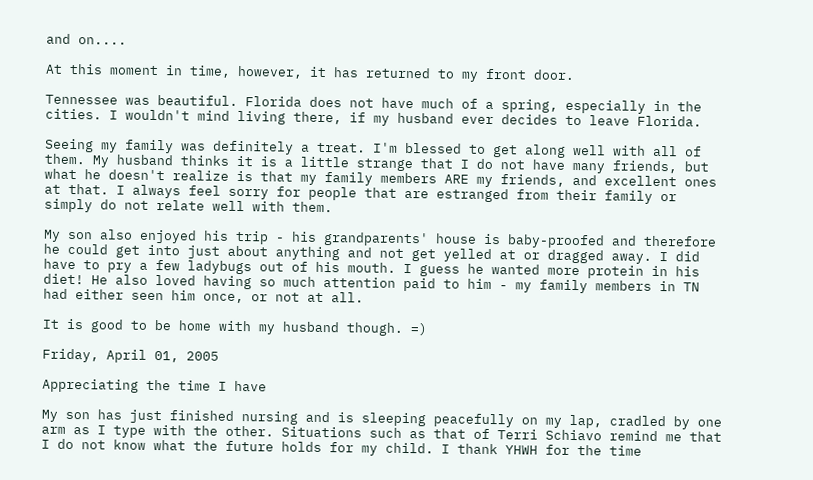and on....

At this moment in time, however, it has returned to my front door.

Tennessee was beautiful. Florida does not have much of a spring, especially in the cities. I wouldn't mind living there, if my husband ever decides to leave Florida.

Seeing my family was definitely a treat. I'm blessed to get along well with all of them. My husband thinks it is a little strange that I do not have many friends, but what he doesn't realize is that my family members ARE my friends, and excellent ones at that. I always feel sorry for people that are estranged from their family or simply do not relate well with them.

My son also enjoyed his trip - his grandparents' house is baby-proofed and therefore he could get into just about anything and not get yelled at or dragged away. I did have to pry a few ladybugs out of his mouth. I guess he wanted more protein in his diet! He also loved having so much attention paid to him - my family members in TN had either seen him once, or not at all.

It is good to be home with my husband though. =)

Friday, April 01, 2005

Appreciating the time I have

My son has just finished nursing and is sleeping peacefully on my lap, cradled by one arm as I type with the other. Situations such as that of Terri Schiavo remind me that I do not know what the future holds for my child. I thank YHWH for the time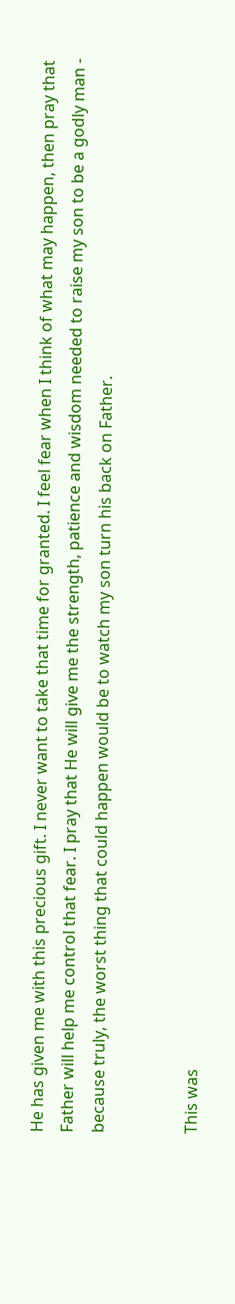He has given me with this precious gift. I never want to take that time for granted. I feel fear when I think of what may happen, then pray that Father will help me control that fear. I pray that He will give me the strength, patience and wisdom needed to raise my son to be a godly man - because truly, the worst thing that could happen would be to watch my son turn his back on Father.


This was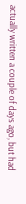actually written a couple of days ago, but had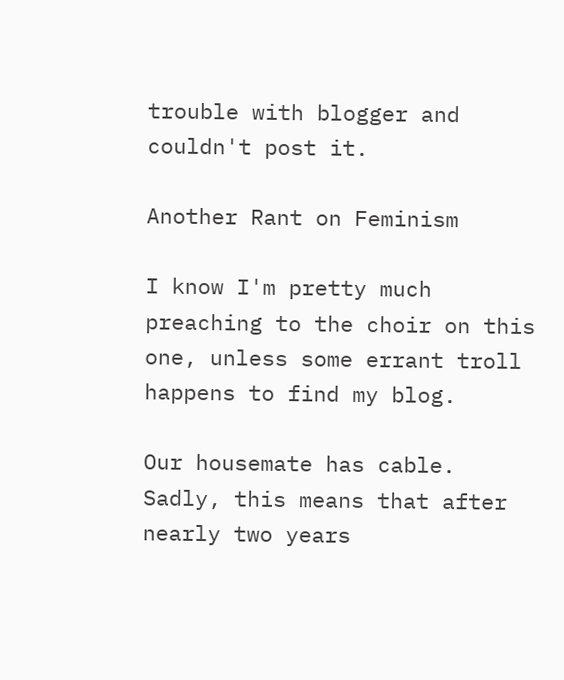trouble with blogger and couldn't post it.

Another Rant on Feminism

I know I'm pretty much preaching to the choir on this one, unless some errant troll happens to find my blog.

Our housemate has cable. Sadly, this means that after nearly two years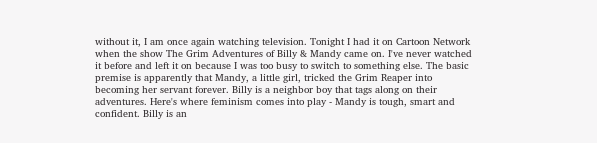without it, I am once again watching television. Tonight I had it on Cartoon Network when the show The Grim Adventures of Billy & Mandy came on. I've never watched it before and left it on because I was too busy to switch to something else. The basic premise is apparently that Mandy, a little girl, tricked the Grim Reaper into becoming her servant forever. Billy is a neighbor boy that tags along on their adventures. Here's where feminism comes into play - Mandy is tough, smart and confident. Billy is an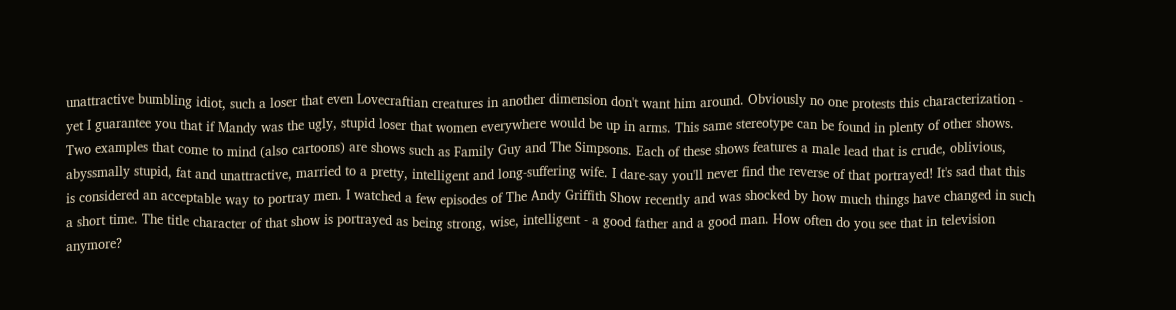unattractive bumbling idiot, such a loser that even Lovecraftian creatures in another dimension don't want him around. Obviously no one protests this characterization - yet I guarantee you that if Mandy was the ugly, stupid loser that women everywhere would be up in arms. This same stereotype can be found in plenty of other shows. Two examples that come to mind (also cartoons) are shows such as Family Guy and The Simpsons. Each of these shows features a male lead that is crude, oblivious, abyssmally stupid, fat and unattractive, married to a pretty, intelligent and long-suffering wife. I dare-say you'll never find the reverse of that portrayed! It's sad that this is considered an acceptable way to portray men. I watched a few episodes of The Andy Griffith Show recently and was shocked by how much things have changed in such a short time. The title character of that show is portrayed as being strong, wise, intelligent - a good father and a good man. How often do you see that in television anymore?